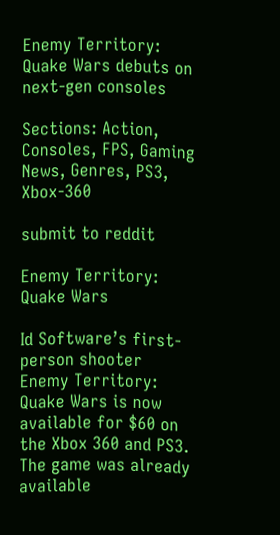Enemy Territory: Quake Wars debuts on next-gen consoles

Sections: Action, Consoles, FPS, Gaming News, Genres, PS3, Xbox-360

submit to reddit

Enemy Territory: Quake Wars

Id Software’s first-person shooter Enemy Territory: Quake Wars is now available for $60 on the Xbox 360 and PS3. The game was already available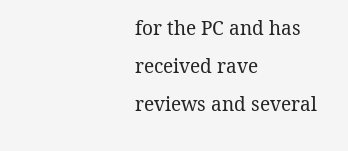for the PC and has received rave reviews and several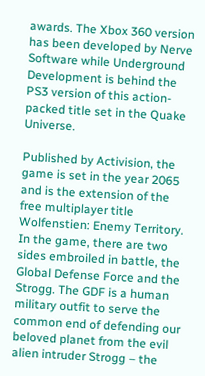awards. The Xbox 360 version has been developed by Nerve Software while Underground Development is behind the PS3 version of this action-packed title set in the Quake Universe.

Published by Activision, the game is set in the year 2065 and is the extension of the free multiplayer title Wolfenstien: Enemy Territory. In the game, there are two sides embroiled in battle, the Global Defense Force and the Strogg. The GDF is a human military outfit to serve the common end of defending our beloved planet from the evil alien intruder Strogg – the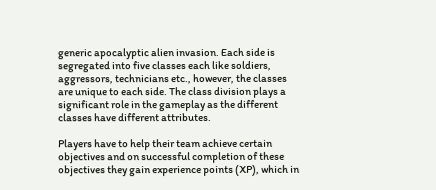generic apocalyptic alien invasion. Each side is segregated into five classes each like soldiers, aggressors, technicians etc., however, the classes are unique to each side. The class division plays a significant role in the gameplay as the different classes have different attributes.

Players have to help their team achieve certain objectives and on successful completion of these objectives they gain experience points (XP), which in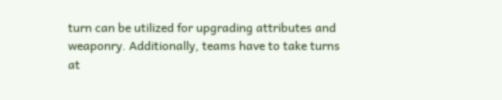turn can be utilized for upgrading attributes and weaponry. Additionally, teams have to take turns at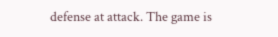defense at attack. The game is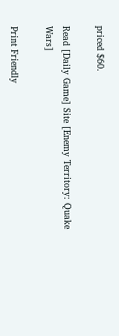priced $60.

Read [Daily Game] Site [Enemy Territory: Quake Wars]

Print Friendly